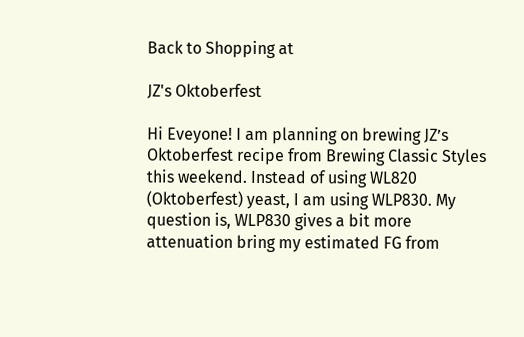Back to Shopping at

JZ's Oktoberfest

Hi Eveyone! I am planning on brewing JZ’s Oktoberfest recipe from Brewing Classic Styles this weekend. Instead of using WL820 (Oktoberfest) yeast, I am using WLP830. My question is, WLP830 gives a bit more attenuation bring my estimated FG from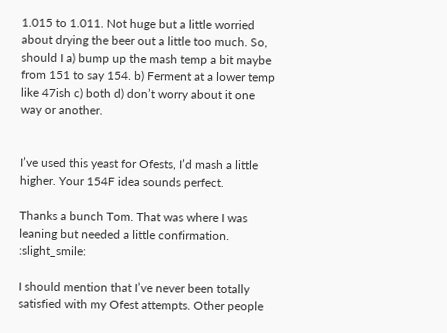1.015 to 1.011. Not huge but a little worried about drying the beer out a little too much. So, should I a) bump up the mash temp a bit maybe from 151 to say 154. b) Ferment at a lower temp like 47ish c) both d) don’t worry about it one way or another.


I’ve used this yeast for Ofests, I’d mash a little higher. Your 154F idea sounds perfect.

Thanks a bunch Tom. That was where I was leaning but needed a little confirmation. :slight_smile:

I should mention that I’ve never been totally satisfied with my Ofest attempts. Other people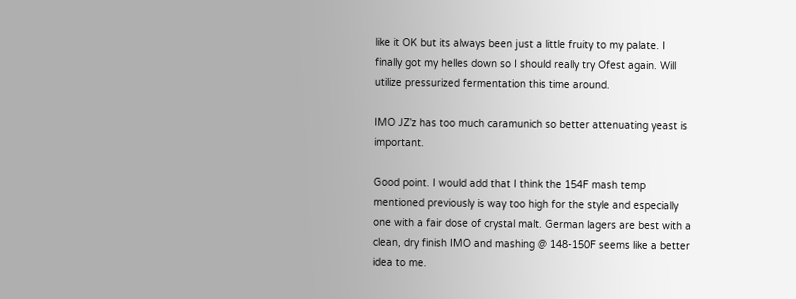like it OK but its always been just a little fruity to my palate. I finally got my helles down so I should really try Ofest again. Will utilize pressurized fermentation this time around.

IMO JZ’z has too much caramunich so better attenuating yeast is important.

Good point. I would add that I think the 154F mash temp mentioned previously is way too high for the style and especially one with a fair dose of crystal malt. German lagers are best with a clean, dry finish IMO and mashing @ 148-150F seems like a better idea to me.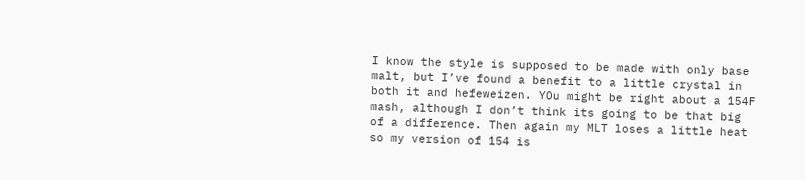I know the style is supposed to be made with only base malt, but I’ve found a benefit to a little crystal in both it and hefeweizen. YOu might be right about a 154F mash, although I don’t think its going to be that big of a difference. Then again my MLT loses a little heat so my version of 154 is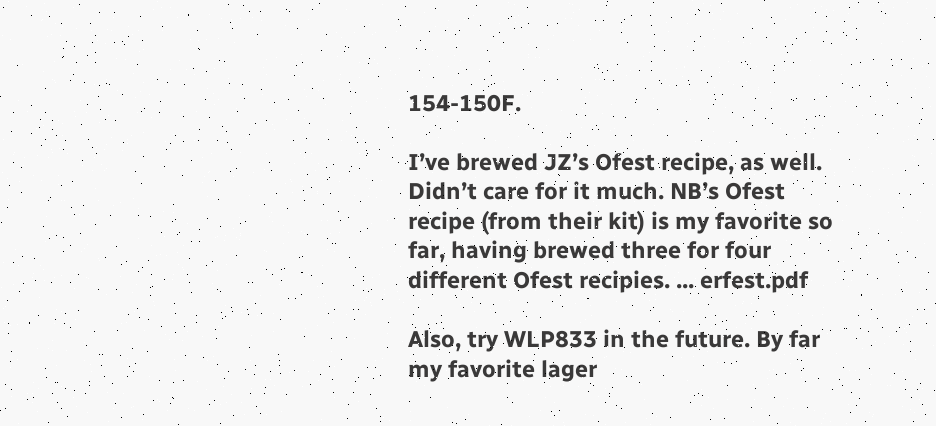154-150F.

I’ve brewed JZ’s Ofest recipe, as well. Didn’t care for it much. NB’s Ofest recipe (from their kit) is my favorite so far, having brewed three for four different Ofest recipies. ... erfest.pdf

Also, try WLP833 in the future. By far my favorite lager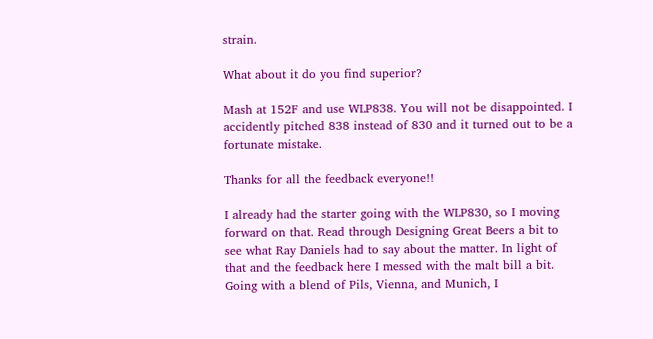strain.

What about it do you find superior?

Mash at 152F and use WLP838. You will not be disappointed. I accidently pitched 838 instead of 830 and it turned out to be a fortunate mistake.

Thanks for all the feedback everyone!!

I already had the starter going with the WLP830, so I moving forward on that. Read through Designing Great Beers a bit to see what Ray Daniels had to say about the matter. In light of that and the feedback here I messed with the malt bill a bit. Going with a blend of Pils, Vienna, and Munich, I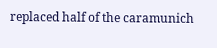replaced half of the caramunich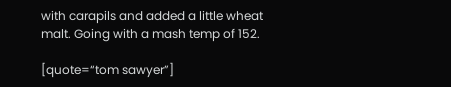with carapils and added a little wheat malt. Going with a mash temp of 152.

[quote=“tom sawyer”]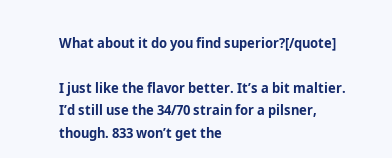What about it do you find superior?[/quote]

I just like the flavor better. It’s a bit maltier. I’d still use the 34/70 strain for a pilsner, though. 833 won’t get the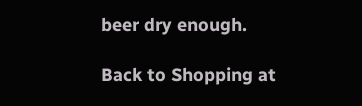beer dry enough.

Back to Shopping at